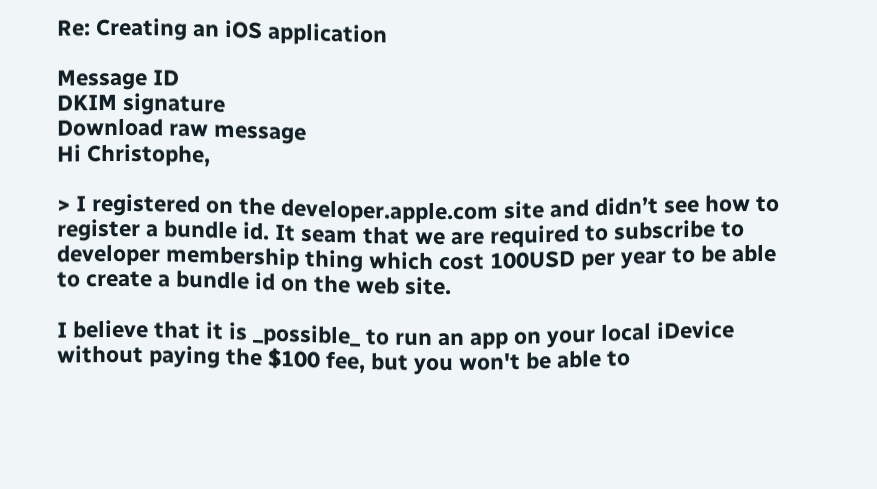Re: Creating an iOS application

Message ID
DKIM signature
Download raw message
Hi Christophe,

> I registered on the developer.apple.com site and didn’t see how to register a bundle id. It seam that we are required to subscribe to developer membership thing which cost 100USD per year to be able to create a bundle id on the web site.

I believe that it is _possible_ to run an app on your local iDevice
without paying the $100 fee, but you won't be able to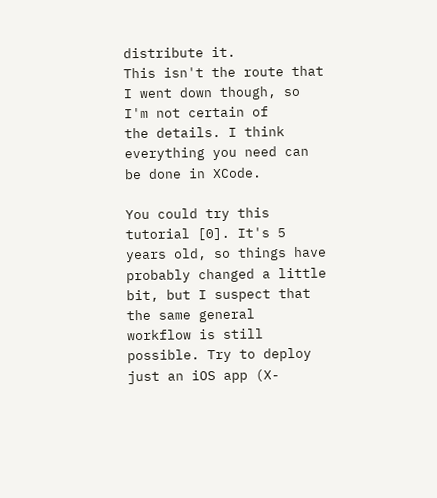distribute it.
This isn't the route that I went down though, so I'm not certain of
the details. I think everything you need can be done in XCode.

You could try this tutorial [0]. It's 5 years old, so things have
probably changed a little bit, but I suspect that the same general
workflow is still possible. Try to deploy just an iOS app (X-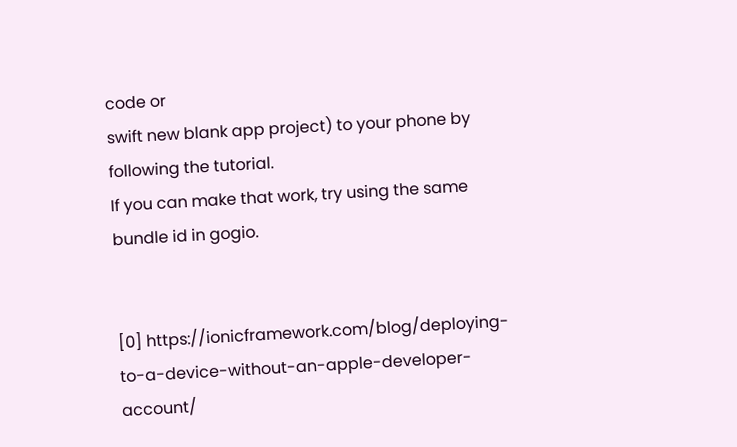code or
swift new blank app project) to your phone by following the tutorial.
If you can make that work, try using the same bundle id in gogio.


[0] https://ionicframework.com/blog/deploying-to-a-device-without-an-apple-developer-account/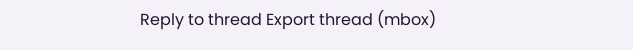Reply to thread Export thread (mbox)